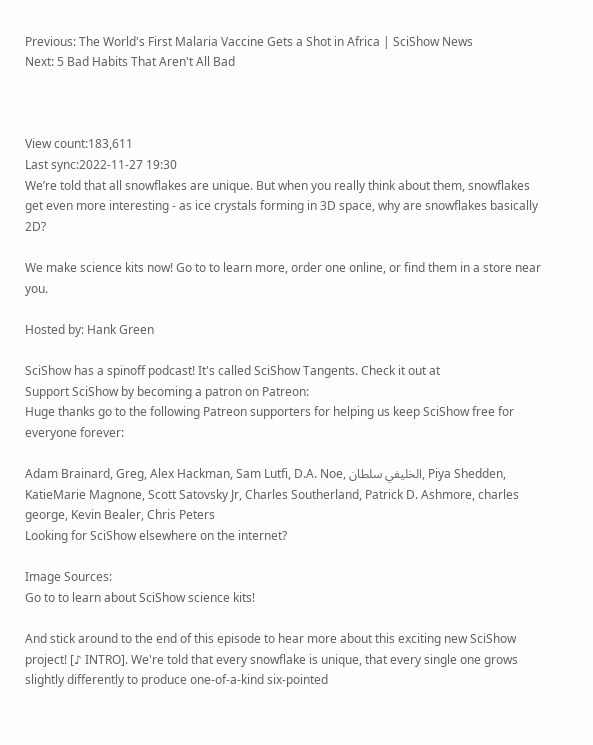Previous: The World's First Malaria Vaccine Gets a Shot in Africa | SciShow News
Next: 5 Bad Habits That Aren't All Bad



View count:183,611
Last sync:2022-11-27 19:30
We’re told that all snowflakes are unique. But when you really think about them, snowflakes get even more interesting - as ice crystals forming in 3D space, why are snowflakes basically 2D?

We make science kits now! Go to to learn more, order one online, or find them in a store near you.

Hosted by: Hank Green

SciShow has a spinoff podcast! It's called SciShow Tangents. Check it out at
Support SciShow by becoming a patron on Patreon:
Huge thanks go to the following Patreon supporters for helping us keep SciShow free for everyone forever:

Adam Brainard, Greg, Alex Hackman, Sam Lutfi, D.A. Noe, الخليفي سلطان, Piya Shedden, KatieMarie Magnone, Scott Satovsky Jr, Charles Southerland, Patrick D. Ashmore, charles george, Kevin Bealer, Chris Peters
Looking for SciShow elsewhere on the internet?

Image Sources:
Go to to learn about SciShow science kits!

And stick around to the end of this episode to hear more about this exciting new SciShow project! [♪ INTRO]. We're told that every snowflake is unique, that every single one grows slightly differently to produce one-of-a-kind six-pointed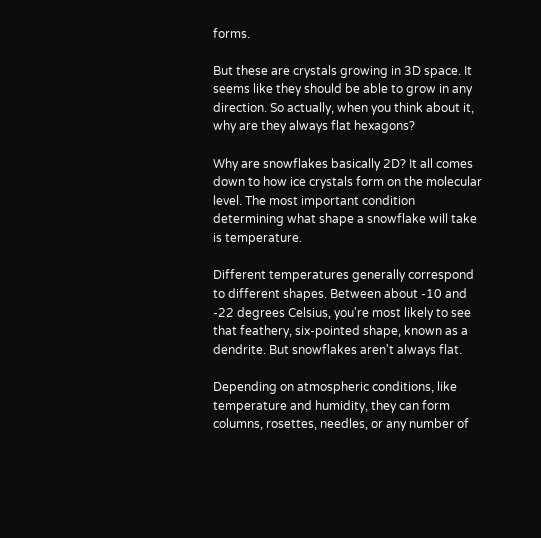forms.

But these are crystals growing in 3D space. It seems like they should be able to grow in any direction. So actually, when you think about it, why are they always flat hexagons?

Why are snowflakes basically 2D? It all comes down to how ice crystals form on the molecular level. The most important condition determining what shape a snowflake will take is temperature.

Different temperatures generally correspond to different shapes. Between about -10 and -22 degrees Celsius, you're most likely to see that feathery, six-pointed shape, known as a dendrite. But snowflakes aren't always flat.

Depending on atmospheric conditions, like temperature and humidity, they can form columns, rosettes, needles, or any number of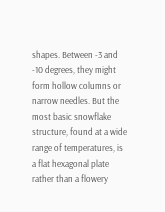shapes. Between -3 and -10 degrees, they might form hollow columns or narrow needles. But the most basic snowflake structure, found at a wide range of temperatures, is a flat hexagonal plate rather than a flowery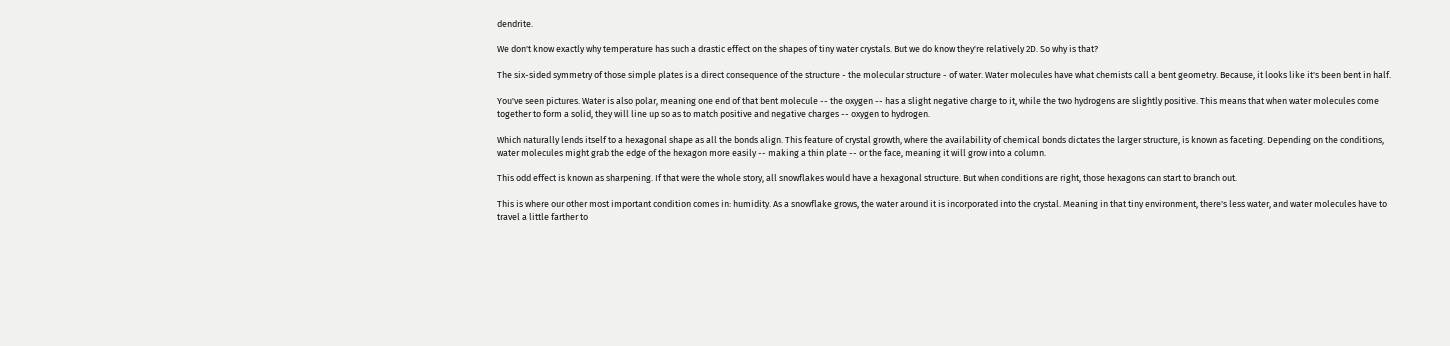dendrite.

We don't know exactly why temperature has such a drastic effect on the shapes of tiny water crystals. But we do know they're relatively 2D. So why is that?

The six-sided symmetry of those simple plates is a direct consequence of the structure - the molecular structure - of water. Water molecules have what chemists call a bent geometry. Because, it looks like it's been bent in half.

You've seen pictures. Water is also polar, meaning one end of that bent molecule -- the oxygen -- has a slight negative charge to it, while the two hydrogens are slightly positive. This means that when water molecules come together to form a solid, they will line up so as to match positive and negative charges -- oxygen to hydrogen.

Which naturally lends itself to a hexagonal shape as all the bonds align. This feature of crystal growth, where the availability of chemical bonds dictates the larger structure, is known as faceting. Depending on the conditions, water molecules might grab the edge of the hexagon more easily -- making a thin plate -- or the face, meaning it will grow into a column.

This odd effect is known as sharpening. If that were the whole story, all snowflakes would have a hexagonal structure. But when conditions are right, those hexagons can start to branch out.

This is where our other most important condition comes in: humidity. As a snowflake grows, the water around it is incorporated into the crystal. Meaning in that tiny environment, there's less water, and water molecules have to travel a little farther to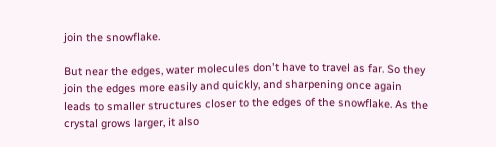join the snowflake.

But near the edges, water molecules don't have to travel as far. So they join the edges more easily and quickly, and sharpening once again leads to smaller structures closer to the edges of the snowflake. As the crystal grows larger, it also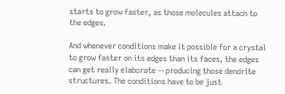starts to grow faster, as those molecules attach to the edges.

And whenever conditions make it possible for a crystal to grow faster on its edges than its faces, the edges can get really elaborate -- producing those dendrite structures. The conditions have to be just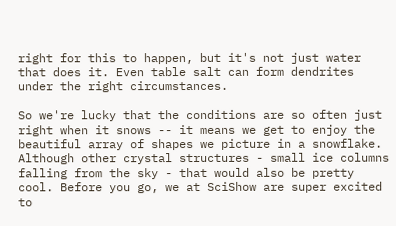right for this to happen, but it's not just water that does it. Even table salt can form dendrites under the right circumstances.

So we're lucky that the conditions are so often just right when it snows -- it means we get to enjoy the beautiful array of shapes we picture in a snowflake. Although other crystal structures - small ice columns falling from the sky - that would also be pretty cool. Before you go, we at SciShow are super excited to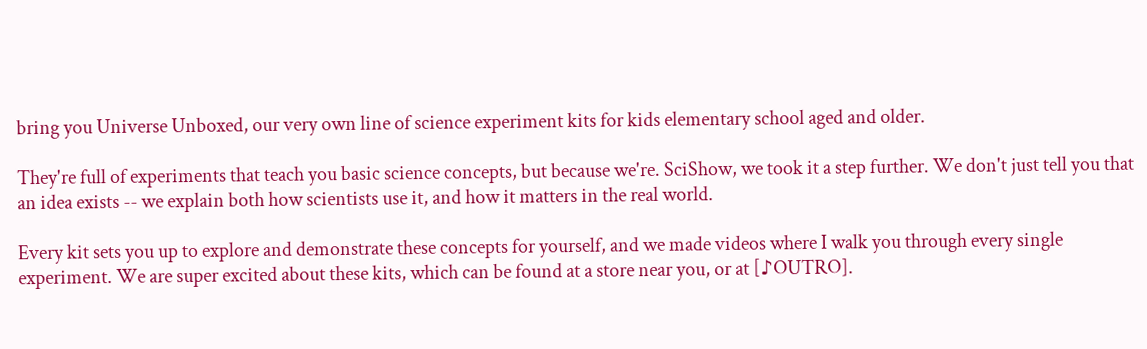bring you Universe Unboxed, our very own line of science experiment kits for kids elementary school aged and older.

They're full of experiments that teach you basic science concepts, but because we're. SciShow, we took it a step further. We don't just tell you that an idea exists -- we explain both how scientists use it, and how it matters in the real world.

Every kit sets you up to explore and demonstrate these concepts for yourself, and we made videos where I walk you through every single experiment. We are super excited about these kits, which can be found at a store near you, or at [♪OUTRO].